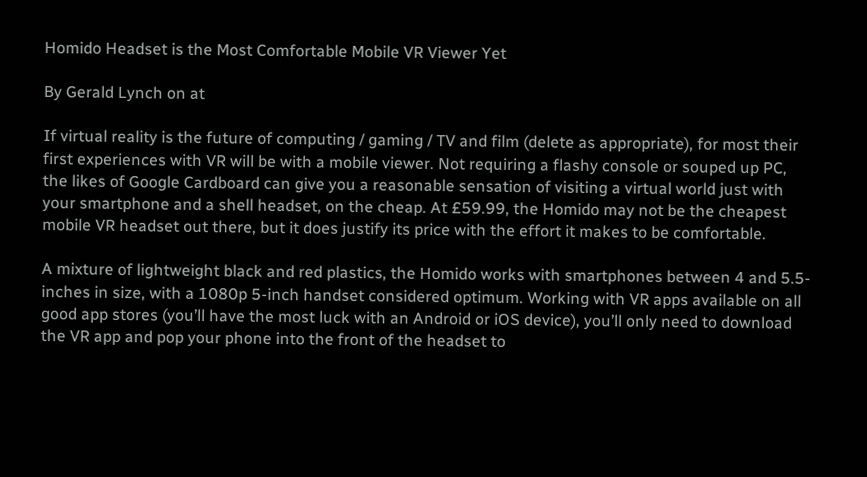Homido Headset is the Most Comfortable Mobile VR Viewer Yet

By Gerald Lynch on at

If virtual reality is the future of computing / gaming / TV and film (delete as appropriate), for most their first experiences with VR will be with a mobile viewer. Not requiring a flashy console or souped up PC, the likes of Google Cardboard can give you a reasonable sensation of visiting a virtual world just with your smartphone and a shell headset, on the cheap. At £59.99, the Homido may not be the cheapest mobile VR headset out there, but it does justify its price with the effort it makes to be comfortable.

A mixture of lightweight black and red plastics, the Homido works with smartphones between 4 and 5.5-inches in size, with a 1080p 5-inch handset considered optimum. Working with VR apps available on all good app stores (you’ll have the most luck with an Android or iOS device), you’ll only need to download the VR app and pop your phone into the front of the headset to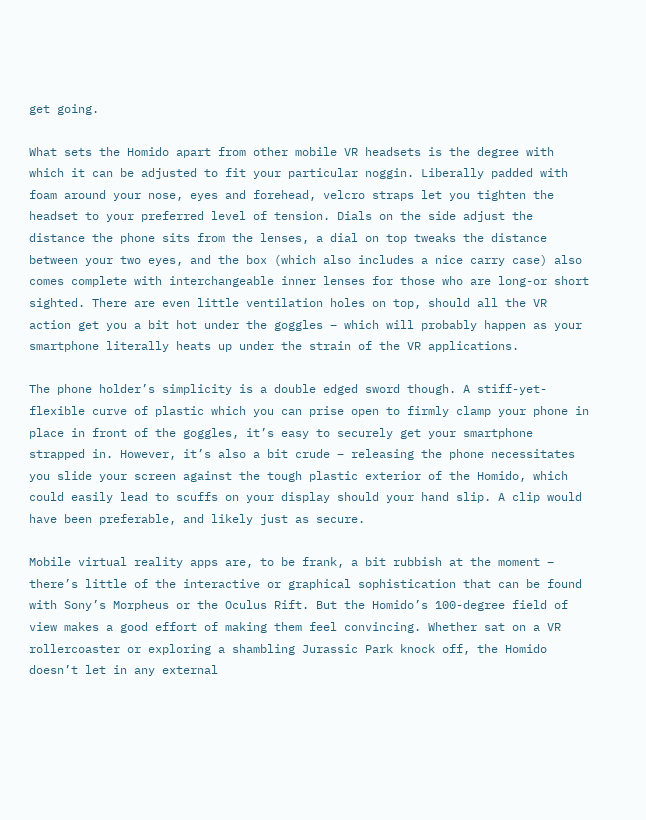get going.

What sets the Homido apart from other mobile VR headsets is the degree with which it can be adjusted to fit your particular noggin. Liberally padded with foam around your nose, eyes and forehead, velcro straps let you tighten the headset to your preferred level of tension. Dials on the side adjust the distance the phone sits from the lenses, a dial on top tweaks the distance between your two eyes, and the box (which also includes a nice carry case) also comes complete with interchangeable inner lenses for those who are long-or short sighted. There are even little ventilation holes on top, should all the VR action get you a bit hot under the goggles – which will probably happen as your smartphone literally heats up under the strain of the VR applications.

The phone holder’s simplicity is a double edged sword though. A stiff-yet-flexible curve of plastic which you can prise open to firmly clamp your phone in place in front of the goggles, it’s easy to securely get your smartphone strapped in. However, it’s also a bit crude – releasing the phone necessitates you slide your screen against the tough plastic exterior of the Homido, which could easily lead to scuffs on your display should your hand slip. A clip would have been preferable, and likely just as secure.

Mobile virtual reality apps are, to be frank, a bit rubbish at the moment – there’s little of the interactive or graphical sophistication that can be found with Sony’s Morpheus or the Oculus Rift. But the Homido’s 100-degree field of view makes a good effort of making them feel convincing. Whether sat on a VR rollercoaster or exploring a shambling Jurassic Park knock off, the Homido doesn’t let in any external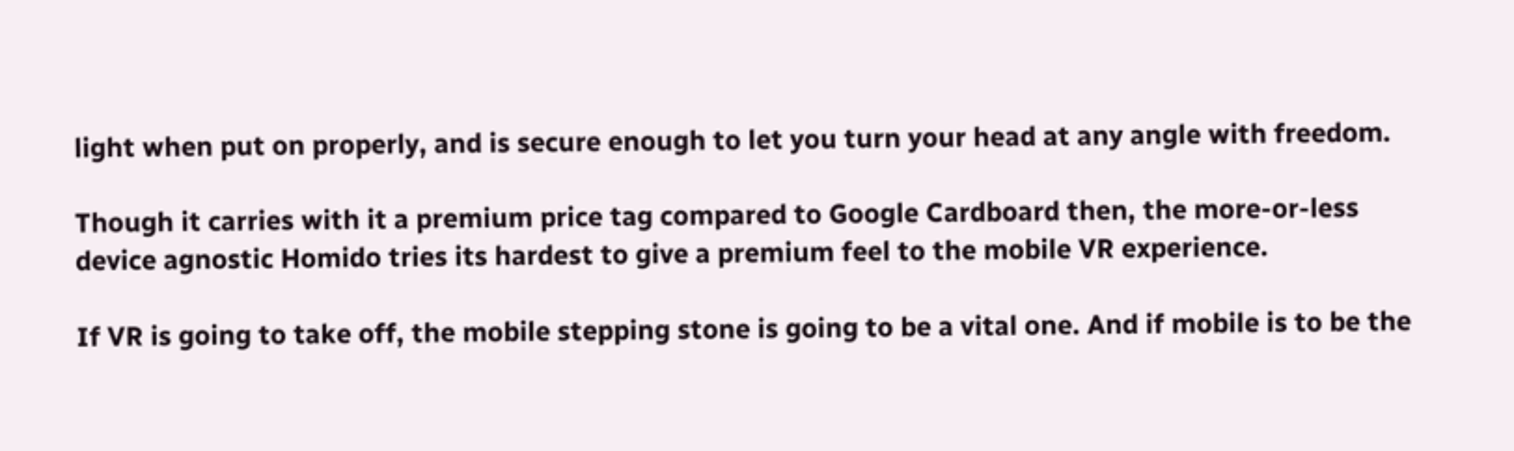light when put on properly, and is secure enough to let you turn your head at any angle with freedom.

Though it carries with it a premium price tag compared to Google Cardboard then, the more-or-less device agnostic Homido tries its hardest to give a premium feel to the mobile VR experience.

If VR is going to take off, the mobile stepping stone is going to be a vital one. And if mobile is to be the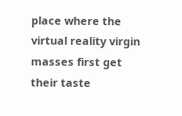place where the virtual reality virgin masses first get their taste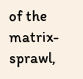of the matrix-sprawl,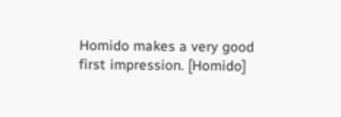Homido makes a very good first impression. [Homido]